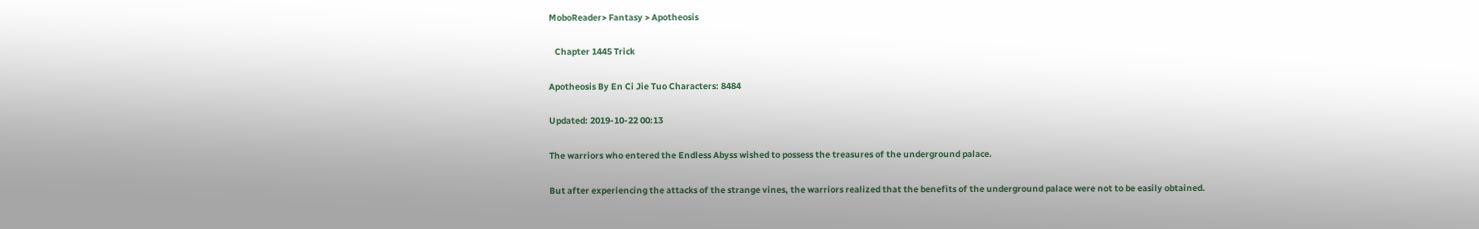MoboReader> Fantasy > Apotheosis

   Chapter 1445 Trick

Apotheosis By En Ci Jie Tuo Characters: 8484

Updated: 2019-10-22 00:13

The warriors who entered the Endless Abyss wished to possess the treasures of the underground palace.

But after experiencing the attacks of the strange vines, the warriors realized that the benefits of the underground palace were not to be easily obtained.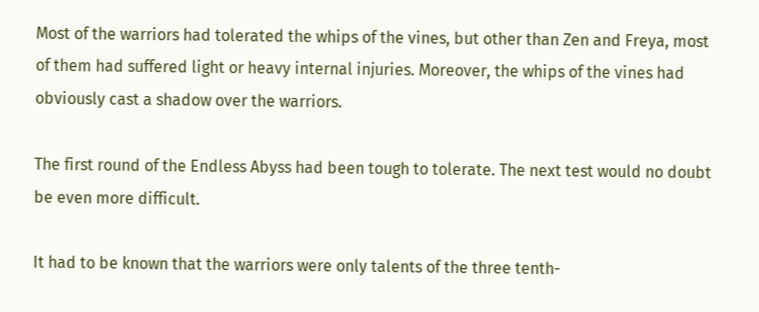Most of the warriors had tolerated the whips of the vines, but other than Zen and Freya, most of them had suffered light or heavy internal injuries. Moreover, the whips of the vines had obviously cast a shadow over the warriors.

The first round of the Endless Abyss had been tough to tolerate. The next test would no doubt be even more difficult.

It had to be known that the warriors were only talents of the three tenth-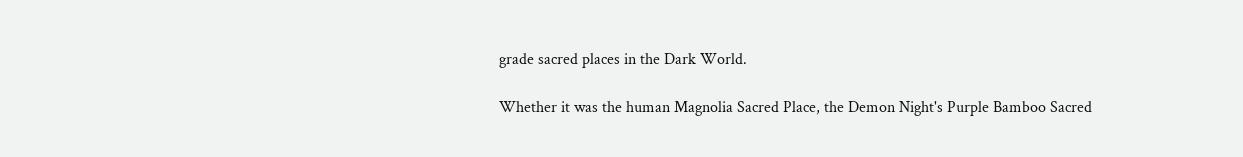grade sacred places in the Dark World.

Whether it was the human Magnolia Sacred Place, the Demon Night's Purple Bamboo Sacred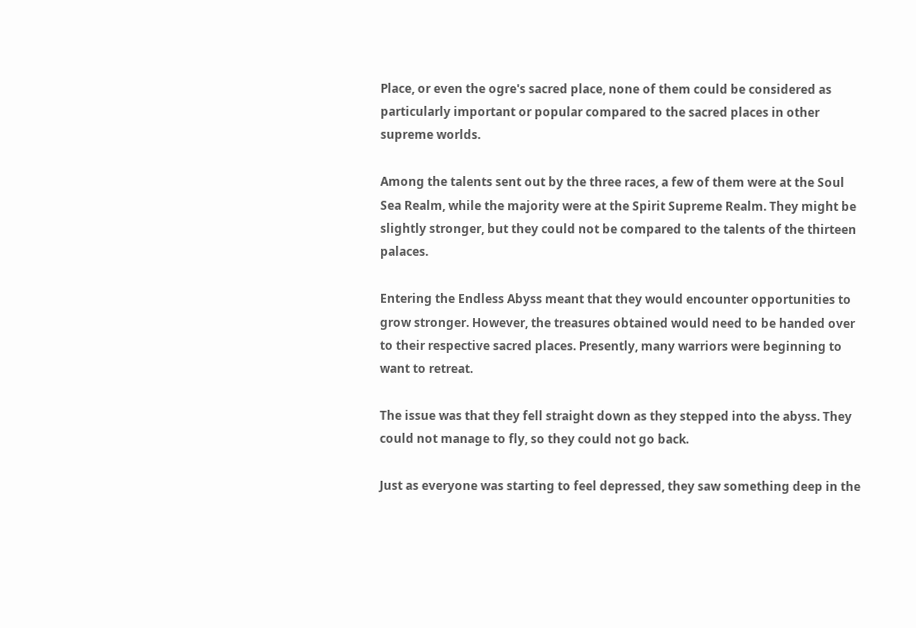Place, or even the ogre's sacred place, none of them could be considered as particularly important or popular compared to the sacred places in other supreme worlds.

Among the talents sent out by the three races, a few of them were at the Soul Sea Realm, while the majority were at the Spirit Supreme Realm. They might be slightly stronger, but they could not be compared to the talents of the thirteen palaces.

Entering the Endless Abyss meant that they would encounter opportunities to grow stronger. However, the treasures obtained would need to be handed over to their respective sacred places. Presently, many warriors were beginning to want to retreat.

The issue was that they fell straight down as they stepped into the abyss. They could not manage to fly, so they could not go back.

Just as everyone was starting to feel depressed, they saw something deep in the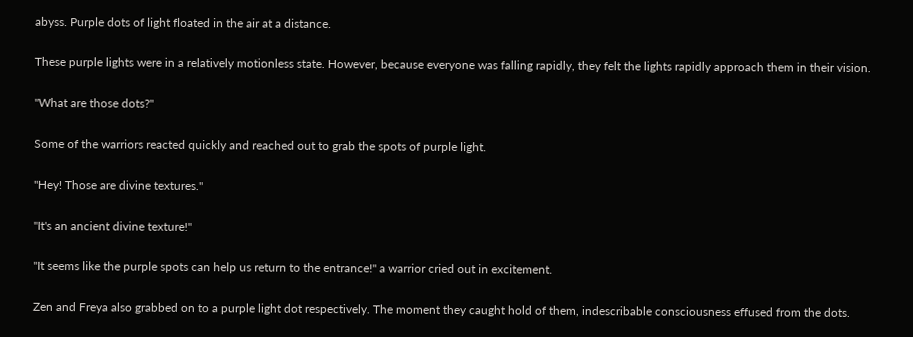abyss. Purple dots of light floated in the air at a distance.

These purple lights were in a relatively motionless state. However, because everyone was falling rapidly, they felt the lights rapidly approach them in their vision.

"What are those dots?"

Some of the warriors reacted quickly and reached out to grab the spots of purple light.

"Hey! Those are divine textures."

"It's an ancient divine texture!"

"It seems like the purple spots can help us return to the entrance!" a warrior cried out in excitement.

Zen and Freya also grabbed on to a purple light dot respectively. The moment they caught hold of them, indescribable consciousness effused from the dots.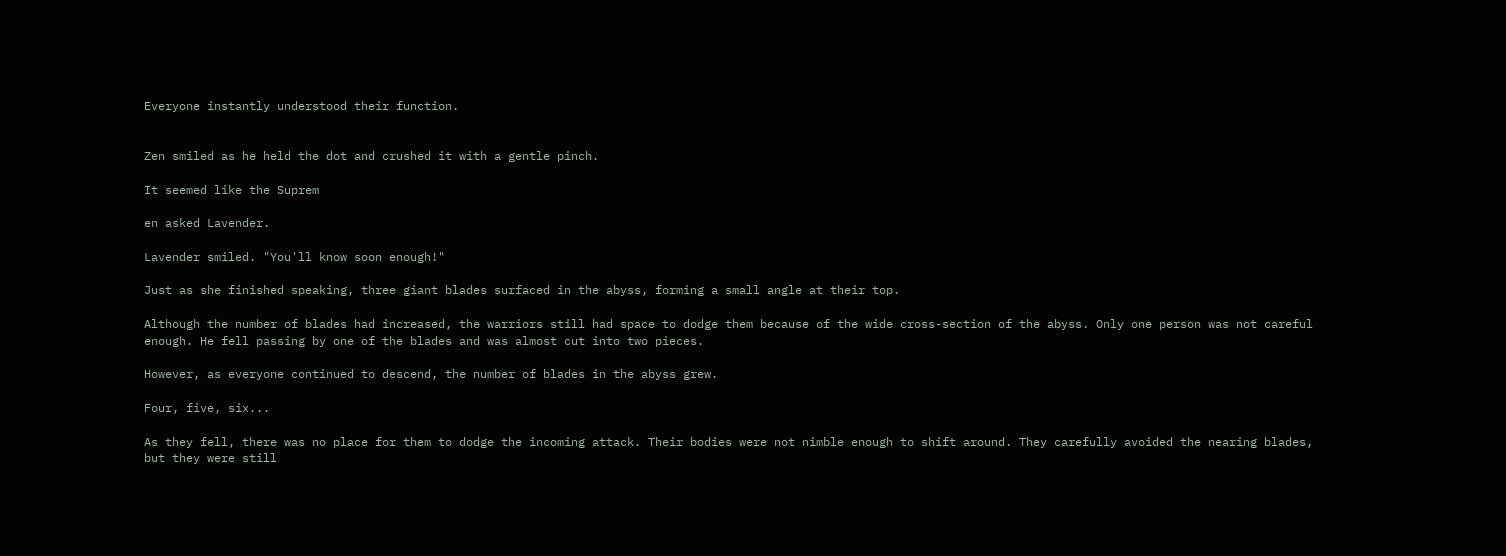Everyone instantly understood their function.


Zen smiled as he held the dot and crushed it with a gentle pinch.

It seemed like the Suprem

en asked Lavender.

Lavender smiled. "You'll know soon enough!"

Just as she finished speaking, three giant blades surfaced in the abyss, forming a small angle at their top.

Although the number of blades had increased, the warriors still had space to dodge them because of the wide cross-section of the abyss. Only one person was not careful enough. He fell passing by one of the blades and was almost cut into two pieces.

However, as everyone continued to descend, the number of blades in the abyss grew.

Four, five, six...

As they fell, there was no place for them to dodge the incoming attack. Their bodies were not nimble enough to shift around. They carefully avoided the nearing blades, but they were still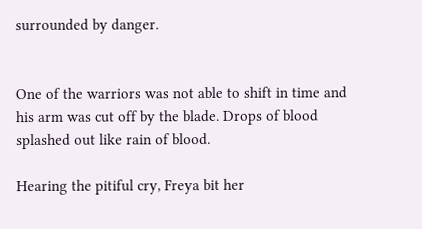surrounded by danger.


One of the warriors was not able to shift in time and his arm was cut off by the blade. Drops of blood splashed out like rain of blood.

Hearing the pitiful cry, Freya bit her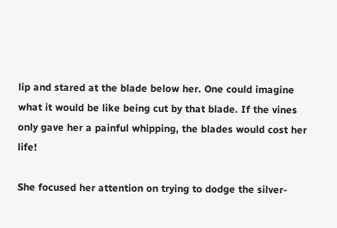lip and stared at the blade below her. One could imagine what it would be like being cut by that blade. If the vines only gave her a painful whipping, the blades would cost her life!

She focused her attention on trying to dodge the silver-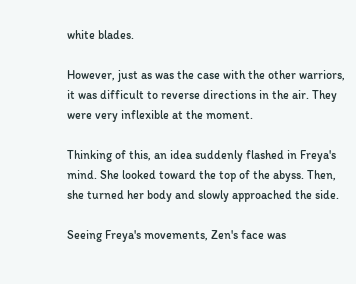white blades.

However, just as was the case with the other warriors, it was difficult to reverse directions in the air. They were very inflexible at the moment.

Thinking of this, an idea suddenly flashed in Freya's mind. She looked toward the top of the abyss. Then, she turned her body and slowly approached the side.

Seeing Freya's movements, Zen's face was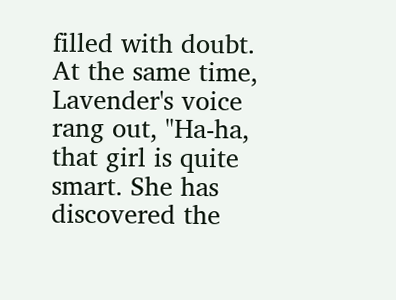filled with doubt. At the same time, Lavender's voice rang out, "Ha-ha, that girl is quite smart. She has discovered the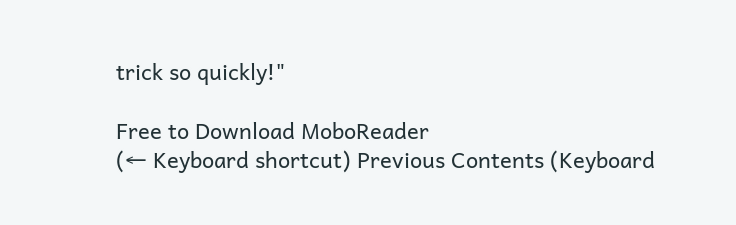trick so quickly!"

Free to Download MoboReader
(← Keyboard shortcut) Previous Contents (Keyboard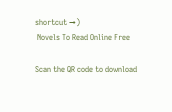shortcut →)
 Novels To Read Online Free

Scan the QR code to download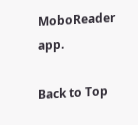MoboReader app.

Back to Top